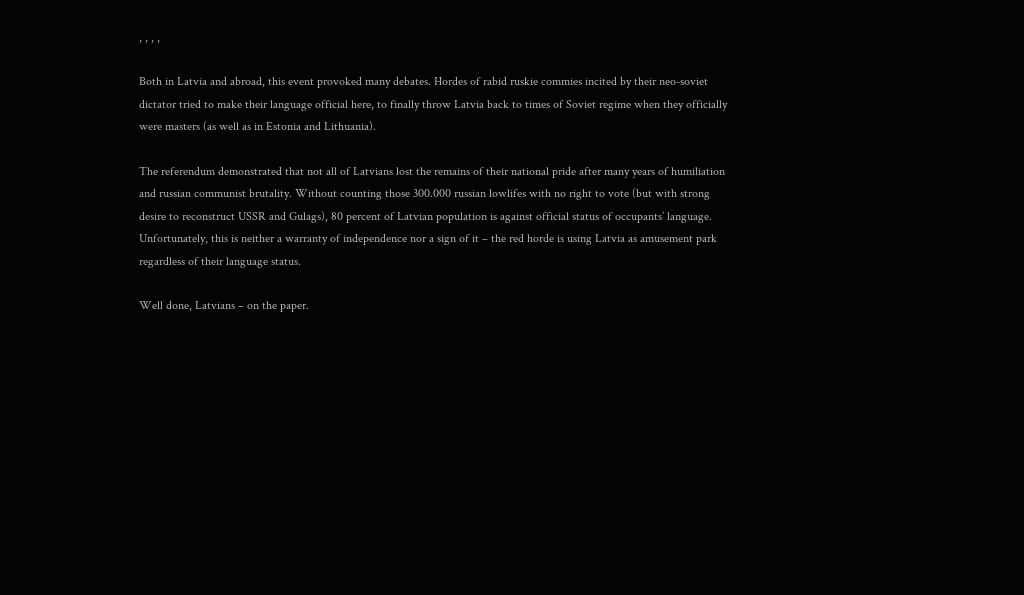, , , ,

Both in Latvia and abroad, this event provoked many debates. Hordes of rabid ruskie commies incited by their neo-soviet dictator tried to make their language official here, to finally throw Latvia back to times of Soviet regime when they officially were masters (as well as in Estonia and Lithuania).

The referendum demonstrated that not all of Latvians lost the remains of their national pride after many years of humiliation and russian communist brutality. Without counting those 300.000 russian lowlifes with no right to vote (but with strong desire to reconstruct USSR and Gulags), 80 percent of Latvian population is against official status of occupants’ language. Unfortunately, this is neither a warranty of independence nor a sign of it – the red horde is using Latvia as amusement park regardless of their language status.

Well done, Latvians – on the paper.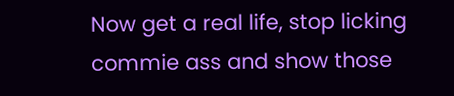Now get a real life, stop licking commie ass and show those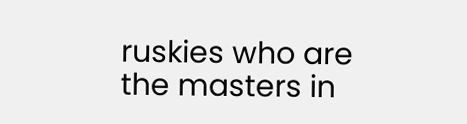ruskies who are the masters in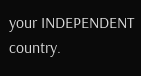your INDEPENDENT country.